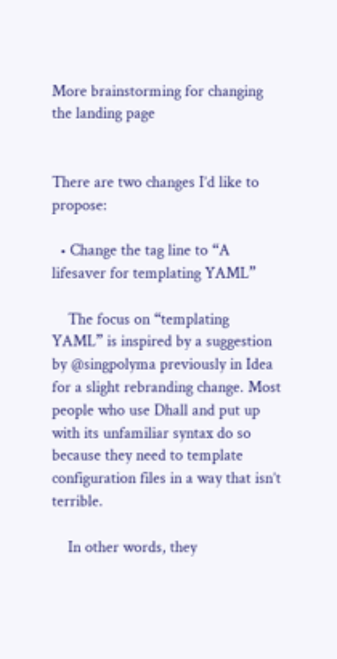More brainstorming for changing the landing page


There are two changes I’d like to propose:

  • Change the tag line to “A lifesaver for templating YAML”

    The focus on “templating YAML” is inspired by a suggestion by @singpolyma previously in Idea for a slight rebranding change. Most people who use Dhall and put up with its unfamiliar syntax do so because they need to template configuration files in a way that isn’t terrible.

    In other words, they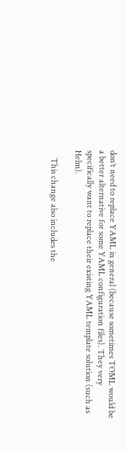don’t need to replace YAML in general (because sometimes TOML would be a better alternative for some YAML configuration files). They very specifically want to replace their existing YAML template solution (such as Helm).

    This change also includes the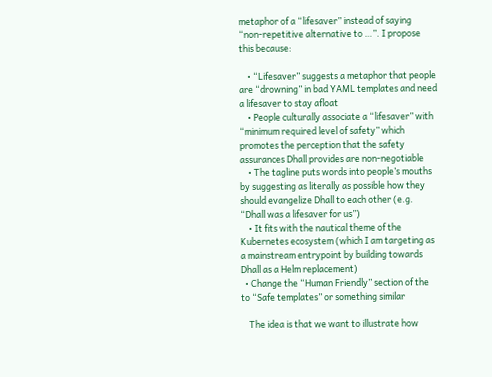metaphor of a “lifesaver” instead of saying “non-repetitive alternative to …”. I propose this because:

    • “Lifesaver” suggests a metaphor that people are “drowning” in bad YAML templates and need a lifesaver to stay afloat
    • People culturally associate a “lifesaver” with “minimum required level of safety” which promotes the perception that the safety assurances Dhall provides are non-negotiable
    • The tagline puts words into people’s mouths by suggesting as literally as possible how they should evangelize Dhall to each other (e.g. “Dhall was a lifesaver for us”)
    • It fits with the nautical theme of the Kubernetes ecosystem (which I am targeting as a mainstream entrypoint by building towards Dhall as a Helm replacement)
  • Change the “Human Friendly” section of the to “Safe templates” or something similar

    The idea is that we want to illustrate how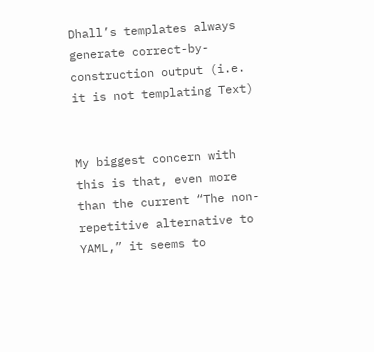Dhall’s templates always generate correct-by-construction output (i.e. it is not templating Text)


My biggest concern with this is that, even more than the current “The non-repetitive alternative to YAML,” it seems to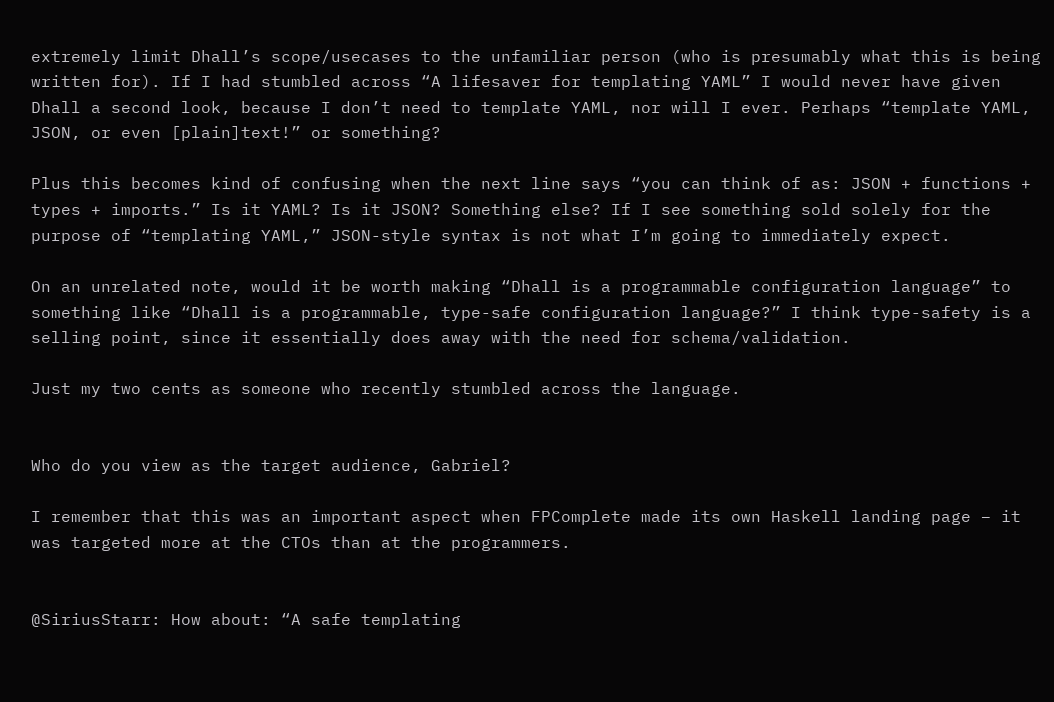extremely limit Dhall’s scope/usecases to the unfamiliar person (who is presumably what this is being written for). If I had stumbled across “A lifesaver for templating YAML” I would never have given Dhall a second look, because I don’t need to template YAML, nor will I ever. Perhaps “template YAML, JSON, or even [plain]text!” or something?

Plus this becomes kind of confusing when the next line says “you can think of as: JSON + functions + types + imports.” Is it YAML? Is it JSON? Something else? If I see something sold solely for the purpose of “templating YAML,” JSON-style syntax is not what I’m going to immediately expect.

On an unrelated note, would it be worth making “Dhall is a programmable configuration language” to something like “Dhall is a programmable, type-safe configuration language?” I think type-safety is a selling point, since it essentially does away with the need for schema/validation.

Just my two cents as someone who recently stumbled across the language.


Who do you view as the target audience, Gabriel?

I remember that this was an important aspect when FPComplete made its own Haskell landing page – it was targeted more at the CTOs than at the programmers.


@SiriusStarr: How about: “A safe templating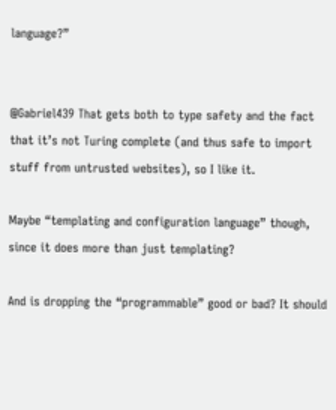language?”


@Gabriel439 That gets both to type safety and the fact that it’s not Turing complete (and thus safe to import stuff from untrusted websites), so I like it.

Maybe “templating and configuration language” though, since it does more than just templating?

And is dropping the “programmable” good or bad? It should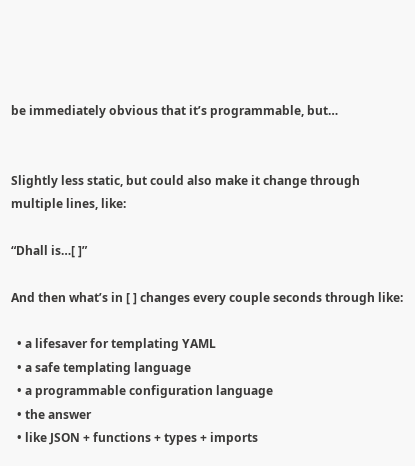be immediately obvious that it’s programmable, but…


Slightly less static, but could also make it change through multiple lines, like:

“Dhall is…[ ]”

And then what’s in [ ] changes every couple seconds through like:

  • a lifesaver for templating YAML
  • a safe templating language
  • a programmable configuration language
  • the answer
  • like JSON + functions + types + imports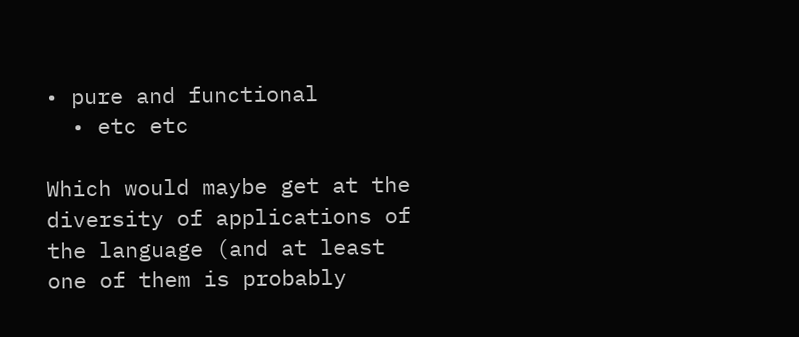• pure and functional
  • etc etc

Which would maybe get at the diversity of applications of the language (and at least one of them is probably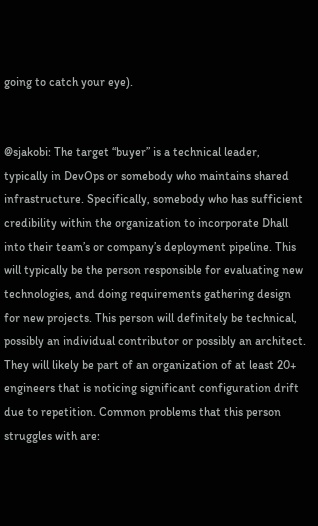going to catch your eye).


@sjakobi: The target “buyer” is a technical leader, typically in DevOps or somebody who maintains shared infrastructure. Specifically, somebody who has sufficient credibility within the organization to incorporate Dhall into their team’s or company’s deployment pipeline. This will typically be the person responsible for evaluating new technologies, and doing requirements gathering design for new projects. This person will definitely be technical, possibly an individual contributor or possibly an architect. They will likely be part of an organization of at least 20+ engineers that is noticing significant configuration drift due to repetition. Common problems that this person struggles with are: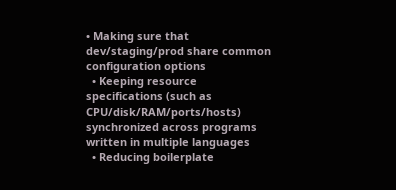• Making sure that dev/staging/prod share common configuration options
  • Keeping resource specifications (such as CPU/disk/RAM/ports/hosts) synchronized across programs written in multiple languages
  • Reducing boilerplate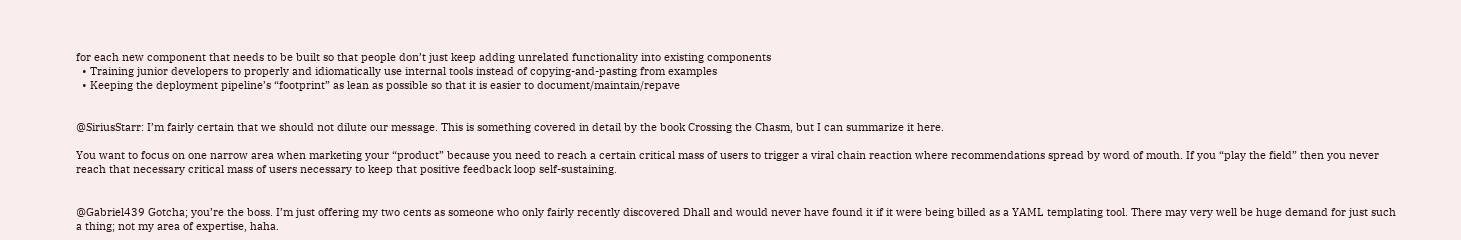for each new component that needs to be built so that people don’t just keep adding unrelated functionality into existing components
  • Training junior developers to properly and idiomatically use internal tools instead of copying-and-pasting from examples
  • Keeping the deployment pipeline’s “footprint” as lean as possible so that it is easier to document/maintain/repave


@SiriusStarr: I’m fairly certain that we should not dilute our message. This is something covered in detail by the book Crossing the Chasm, but I can summarize it here.

You want to focus on one narrow area when marketing your “product” because you need to reach a certain critical mass of users to trigger a viral chain reaction where recommendations spread by word of mouth. If you “play the field” then you never reach that necessary critical mass of users necessary to keep that positive feedback loop self-sustaining.


@Gabriel439 Gotcha; you’re the boss. I’m just offering my two cents as someone who only fairly recently discovered Dhall and would never have found it if it were being billed as a YAML templating tool. There may very well be huge demand for just such a thing; not my area of expertise, haha.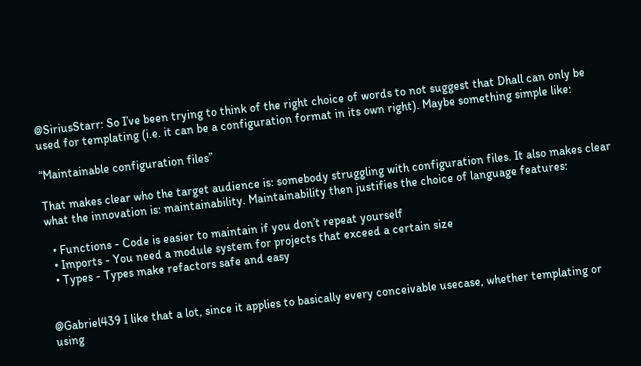@SiriusStarr: So I’ve been trying to think of the right choice of words to not suggest that Dhall can only be used for templating (i.e. it can be a configuration format in its own right). Maybe something simple like:

“Maintainable configuration files”

That makes clear who the target audience is: somebody struggling with configuration files. It also makes clear what the innovation is: maintainability. Maintainability then justifies the choice of language features:

  • Functions - Code is easier to maintain if you don’t repeat yourself
  • Imports - You need a module system for projects that exceed a certain size
  • Types - Types make refactors safe and easy


@Gabriel439 I like that a lot, since it applies to basically every conceivable usecase, whether templating or using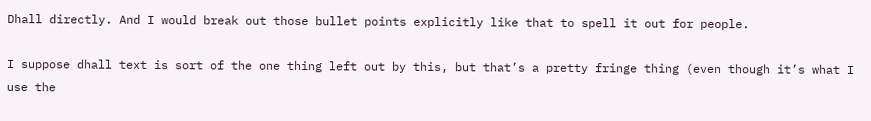Dhall directly. And I would break out those bullet points explicitly like that to spell it out for people.

I suppose dhall text is sort of the one thing left out by this, but that’s a pretty fringe thing (even though it’s what I use the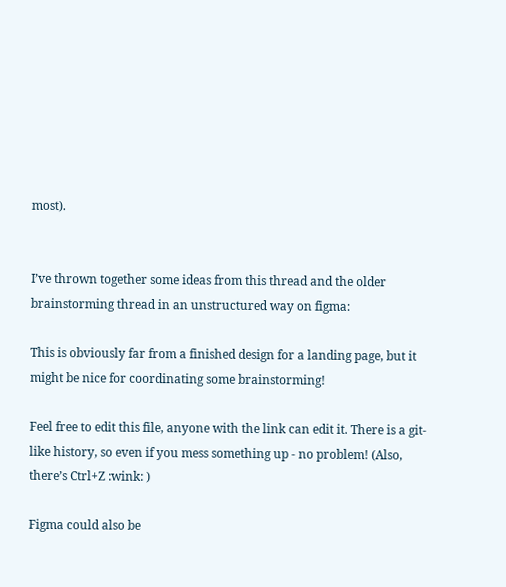most).


I’ve thrown together some ideas from this thread and the older brainstorming thread in an unstructured way on figma:

This is obviously far from a finished design for a landing page, but it might be nice for coordinating some brainstorming!

Feel free to edit this file, anyone with the link can edit it. There is a git-like history, so even if you mess something up - no problem! (Also, there’s Ctrl+Z :wink: )

Figma could also be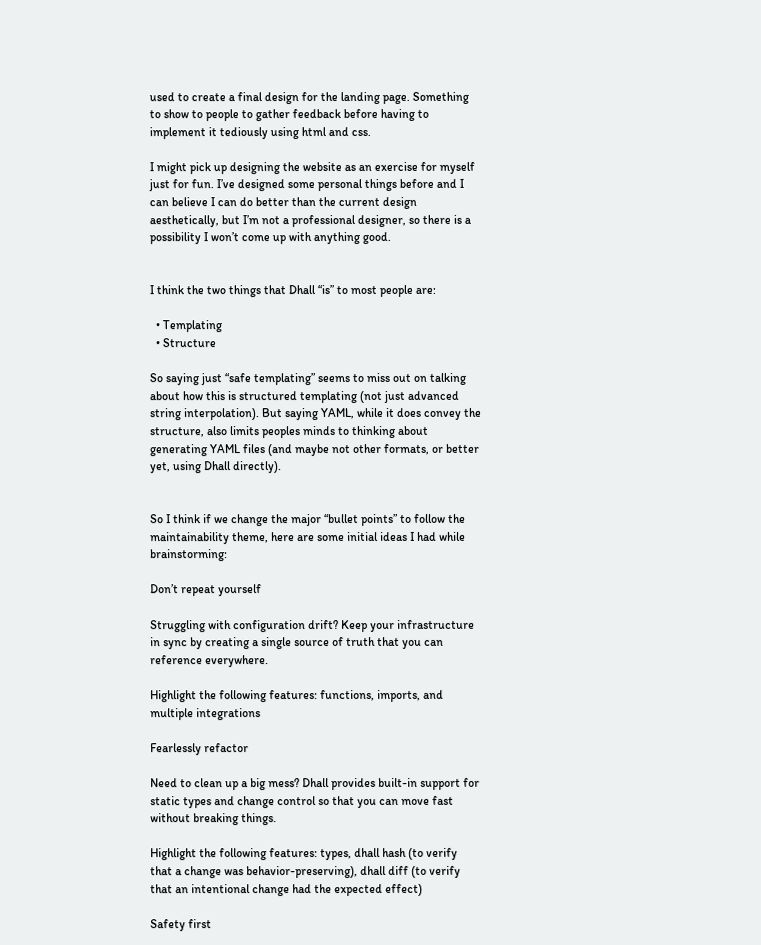used to create a final design for the landing page. Something to show to people to gather feedback before having to implement it tediously using html and css.

I might pick up designing the website as an exercise for myself just for fun. I’ve designed some personal things before and I can believe I can do better than the current design aesthetically, but I’m not a professional designer, so there is a possibility I won’t come up with anything good.


I think the two things that Dhall “is” to most people are:

  • Templating
  • Structure

So saying just “safe templating” seems to miss out on talking about how this is structured templating (not just advanced string interpolation). But saying YAML, while it does convey the structure, also limits peoples minds to thinking about generating YAML files (and maybe not other formats, or better yet, using Dhall directly).


So I think if we change the major “bullet points” to follow the maintainability theme, here are some initial ideas I had while brainstorming:

Don’t repeat yourself

Struggling with configuration drift? Keep your infrastructure in sync by creating a single source of truth that you can reference everywhere.

Highlight the following features: functions, imports, and multiple integrations

Fearlessly refactor

Need to clean up a big mess? Dhall provides built-in support for static types and change control so that you can move fast without breaking things.

Highlight the following features: types, dhall hash (to verify that a change was behavior-preserving), dhall diff (to verify that an intentional change had the expected effect)

Safety first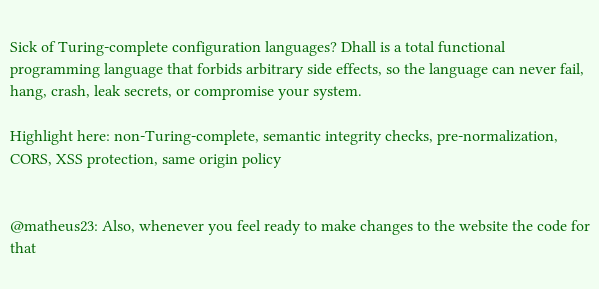Sick of Turing-complete configuration languages? Dhall is a total functional programming language that forbids arbitrary side effects, so the language can never fail, hang, crash, leak secrets, or compromise your system.

Highlight here: non-Turing-complete, semantic integrity checks, pre-normalization, CORS, XSS protection, same origin policy


@matheus23: Also, whenever you feel ready to make changes to the website the code for that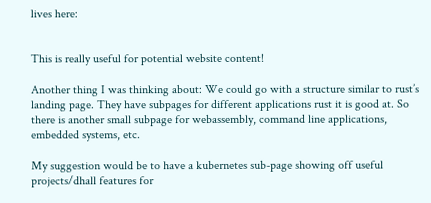lives here:


This is really useful for potential website content!

Another thing I was thinking about: We could go with a structure similar to rust’s landing page. They have subpages for different applications rust it is good at. So there is another small subpage for webassembly, command line applications, embedded systems, etc.

My suggestion would be to have a kubernetes sub-page showing off useful projects/dhall features for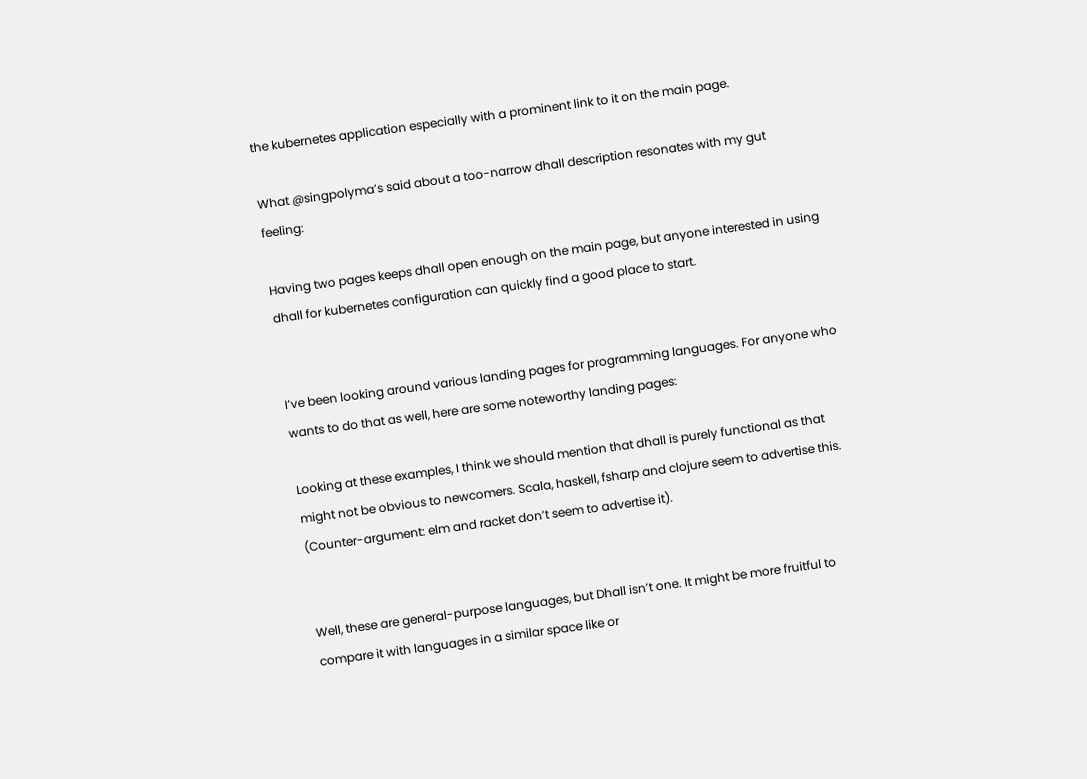the kubernetes application especially with a prominent link to it on the main page.

What @singpolyma’s said about a too-narrow dhall description resonates with my gut feeling:

Having two pages keeps dhall open enough on the main page, but anyone interested in using dhall for kubernetes configuration can quickly find a good place to start.


I’ve been looking around various landing pages for programming languages. For anyone who wants to do that as well, here are some noteworthy landing pages:

Looking at these examples, I think we should mention that dhall is purely functional as that might not be obvious to newcomers. Scala, haskell, fsharp and clojure seem to advertise this. (Counter-argument: elm and racket don’t seem to advertise it).


Well, these are general-purpose languages, but Dhall isn’t one. It might be more fruitful to compare it with languages in a similar space like or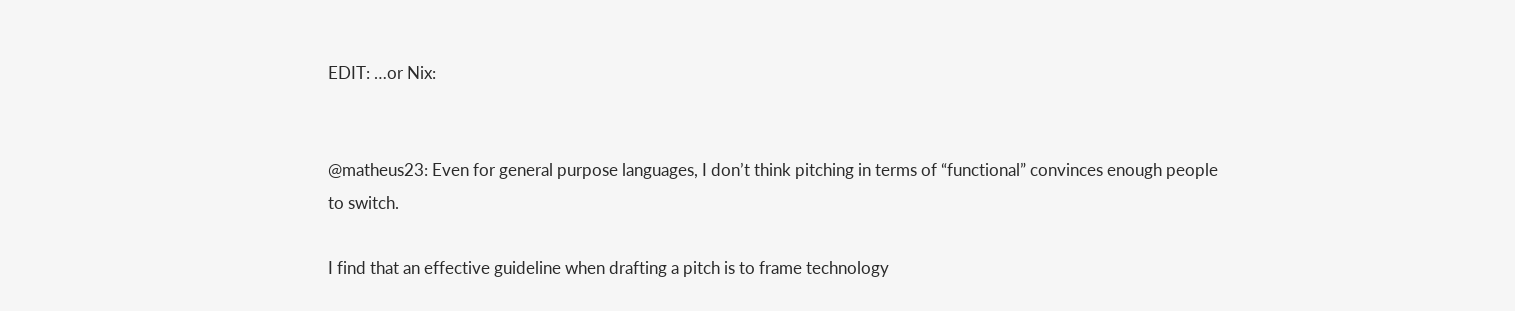EDIT: …or Nix:


@matheus23: Even for general purpose languages, I don’t think pitching in terms of “functional” convinces enough people to switch.

I find that an effective guideline when drafting a pitch is to frame technology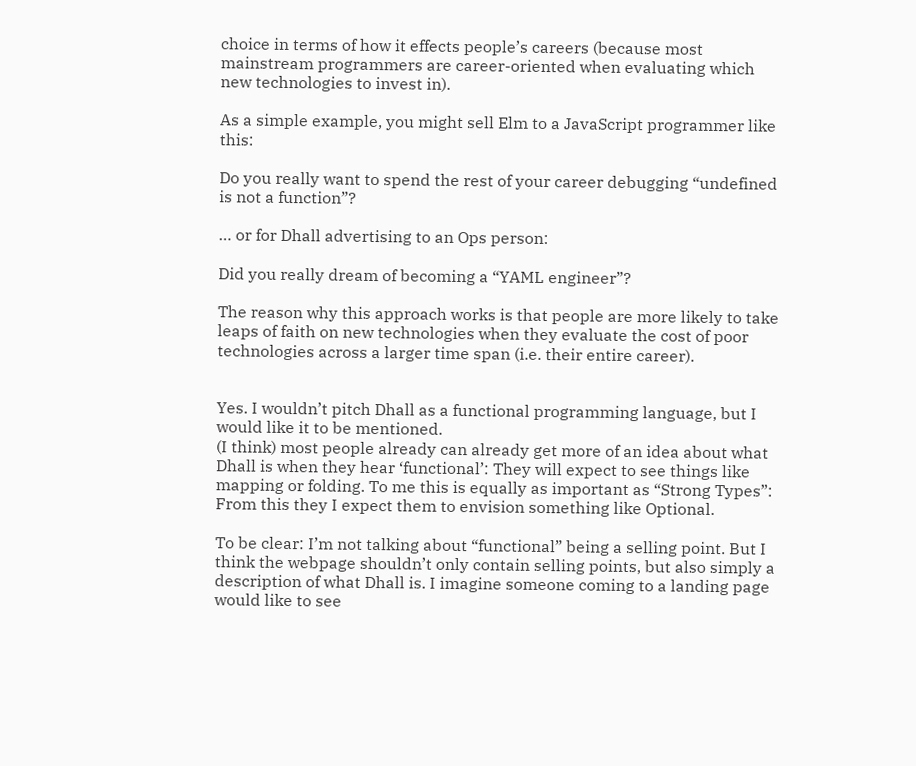choice in terms of how it effects people’s careers (because most mainstream programmers are career-oriented when evaluating which new technologies to invest in).

As a simple example, you might sell Elm to a JavaScript programmer like this:

Do you really want to spend the rest of your career debugging “undefined is not a function”?

… or for Dhall advertising to an Ops person:

Did you really dream of becoming a “YAML engineer”?

The reason why this approach works is that people are more likely to take leaps of faith on new technologies when they evaluate the cost of poor technologies across a larger time span (i.e. their entire career).


Yes. I wouldn’t pitch Dhall as a functional programming language, but I would like it to be mentioned.
(I think) most people already can already get more of an idea about what Dhall is when they hear ‘functional’: They will expect to see things like mapping or folding. To me this is equally as important as “Strong Types”: From this they I expect them to envision something like Optional.

To be clear: I’m not talking about “functional” being a selling point. But I think the webpage shouldn’t only contain selling points, but also simply a description of what Dhall is. I imagine someone coming to a landing page would like to see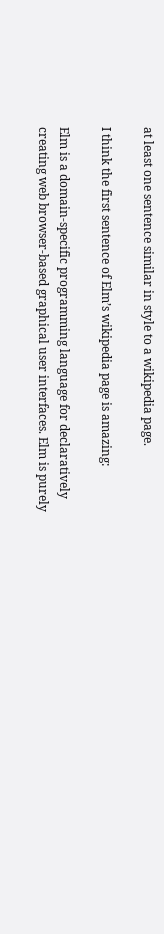at least one sentence similar in style to a wikipedia page.

I think the first sentence of Elm’s wikipedia page is amazing:

Elm is a domain-specific programming language for declaratively creating web browser-based graphical user interfaces. Elm is purely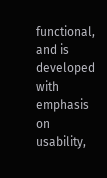functional, and is developed with emphasis on usability,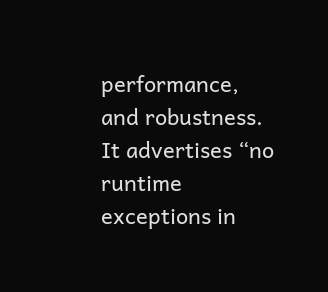performance, and robustness. It advertises “no runtime exceptions in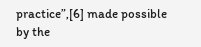practice”,[6] made possible by the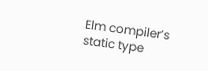Elm compiler’s static type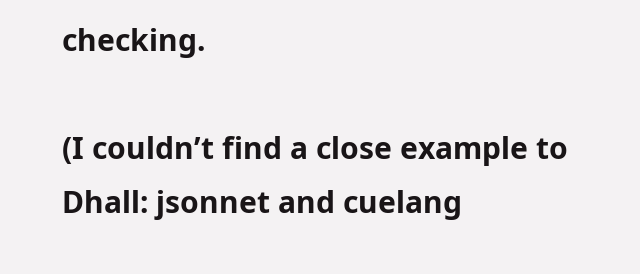checking.

(I couldn’t find a close example to Dhall: jsonnet and cuelang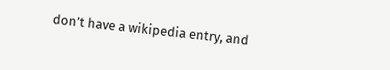don’t have a wikipedia entry, and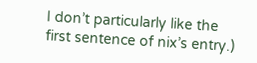I don’t particularly like the first sentence of nix’s entry.)